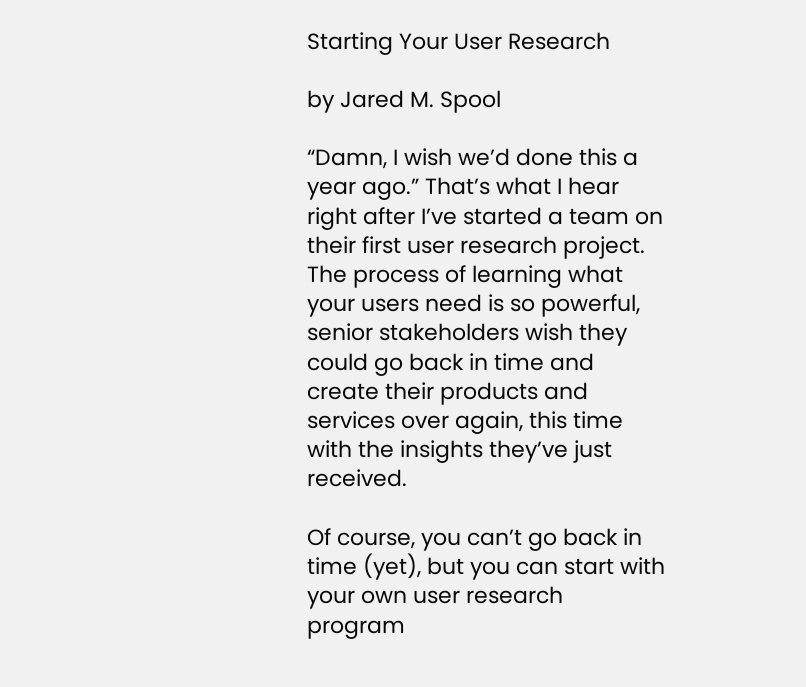Starting Your User Research

by Jared M. Spool

“Damn, I wish we’d done this a year ago.” That’s what I hear right after I’ve started a team on their first user research project. The process of learning what your users need is so powerful, senior stakeholders wish they could go back in time and create their products and services over again, this time with the insights they’ve just received.

Of course, you can’t go back in time (yet), but you can start with your own user research program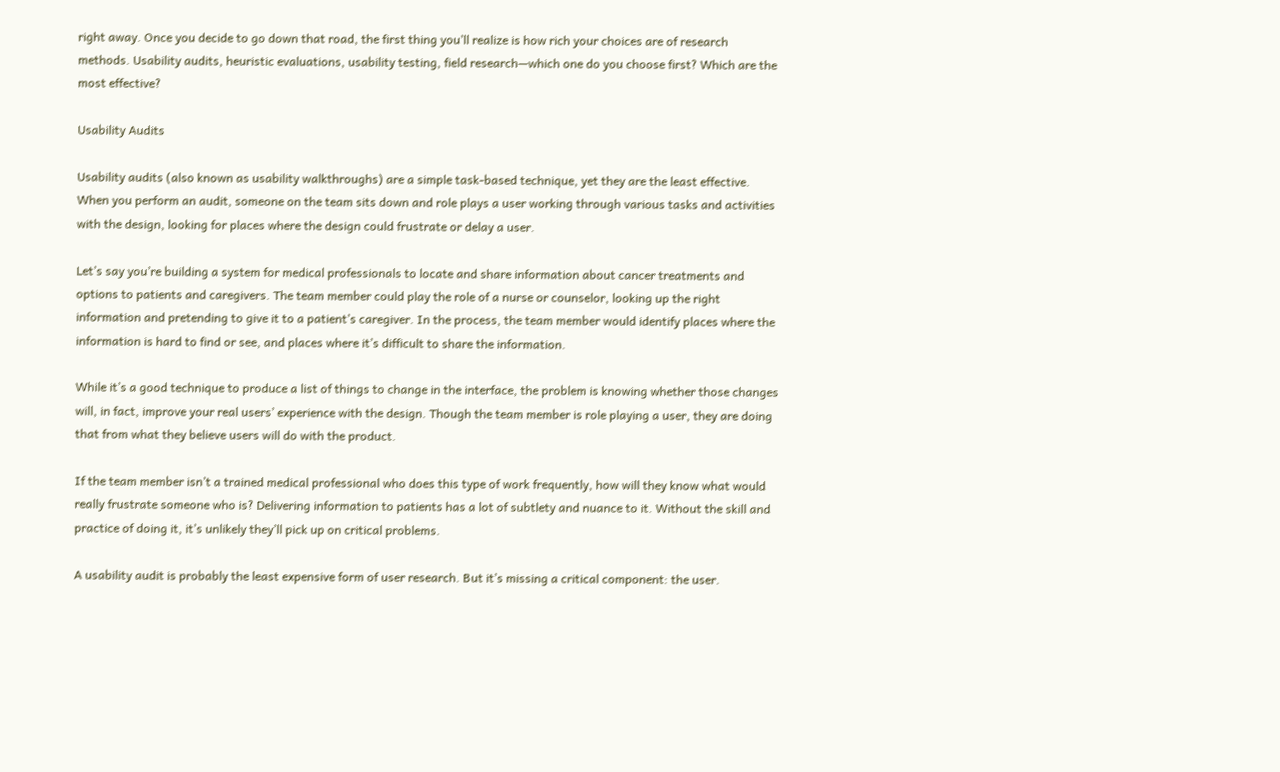right away. Once you decide to go down that road, the first thing you’ll realize is how rich your choices are of research methods. Usability audits, heuristic evaluations, usability testing, field research—which one do you choose first? Which are the most effective?

Usability Audits

Usability audits (also known as usability walkthroughs) are a simple task-based technique, yet they are the least effective. When you perform an audit, someone on the team sits down and role plays a user working through various tasks and activities with the design, looking for places where the design could frustrate or delay a user.

Let’s say you’re building a system for medical professionals to locate and share information about cancer treatments and options to patients and caregivers. The team member could play the role of a nurse or counselor, looking up the right information and pretending to give it to a patient’s caregiver. In the process, the team member would identify places where the information is hard to find or see, and places where it’s difficult to share the information.

While it’s a good technique to produce a list of things to change in the interface, the problem is knowing whether those changes will, in fact, improve your real users’ experience with the design. Though the team member is role playing a user, they are doing that from what they believe users will do with the product.

If the team member isn’t a trained medical professional who does this type of work frequently, how will they know what would really frustrate someone who is? Delivering information to patients has a lot of subtlety and nuance to it. Without the skill and practice of doing it, it’s unlikely they’ll pick up on critical problems.

A usability audit is probably the least expensive form of user research. But it’s missing a critical component: the user.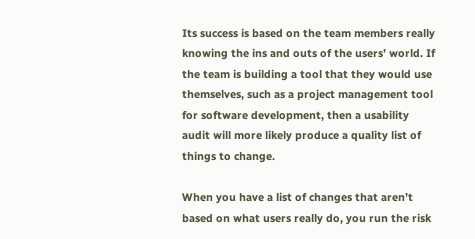Its success is based on the team members really knowing the ins and outs of the users’ world. If the team is building a tool that they would use themselves, such as a project management tool for software development, then a usability audit will more likely produce a quality list of things to change.

When you have a list of changes that aren’t based on what users really do, you run the risk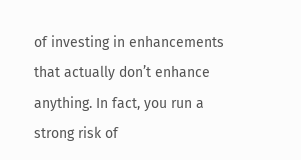of investing in enhancements that actually don’t enhance anything. In fact, you run a strong risk of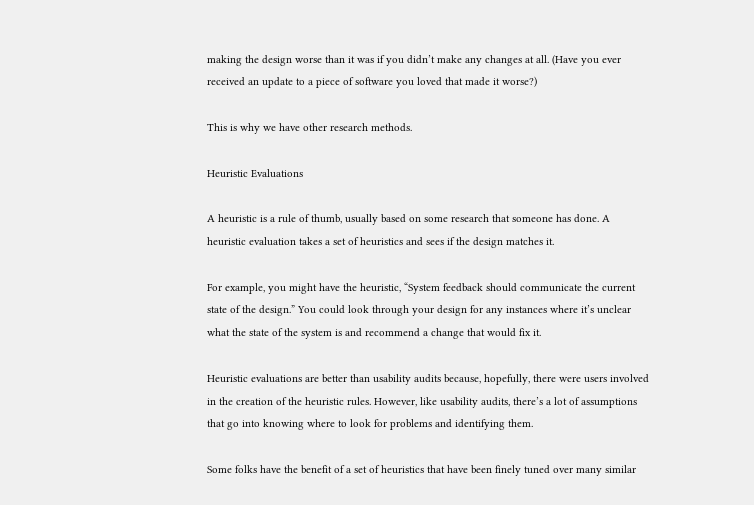making the design worse than it was if you didn’t make any changes at all. (Have you ever received an update to a piece of software you loved that made it worse?)

This is why we have other research methods.

Heuristic Evaluations

A heuristic is a rule of thumb, usually based on some research that someone has done. A heuristic evaluation takes a set of heuristics and sees if the design matches it.

For example, you might have the heuristic, “System feedback should communicate the current state of the design.” You could look through your design for any instances where it’s unclear what the state of the system is and recommend a change that would fix it.

Heuristic evaluations are better than usability audits because, hopefully, there were users involved in the creation of the heuristic rules. However, like usability audits, there’s a lot of assumptions that go into knowing where to look for problems and identifying them.

Some folks have the benefit of a set of heuristics that have been finely tuned over many similar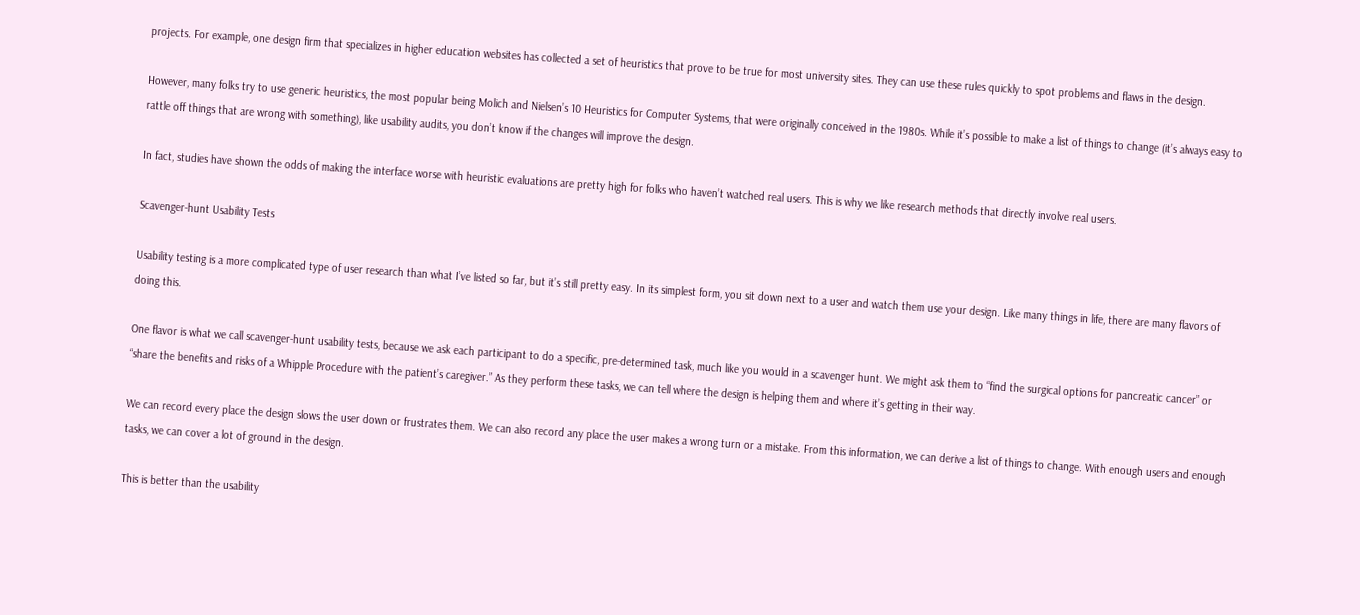projects. For example, one design firm that specializes in higher education websites has collected a set of heuristics that prove to be true for most university sites. They can use these rules quickly to spot problems and flaws in the design.

However, many folks try to use generic heuristics, the most popular being Molich and Nielsen’s 10 Heuristics for Computer Systems, that were originally conceived in the 1980s. While it’s possible to make a list of things to change (it’s always easy to rattle off things that are wrong with something), like usability audits, you don’t know if the changes will improve the design.

In fact, studies have shown the odds of making the interface worse with heuristic evaluations are pretty high for folks who haven’t watched real users. This is why we like research methods that directly involve real users.

Scavenger-hunt Usability Tests

Usability testing is a more complicated type of user research than what I’ve listed so far, but it’s still pretty easy. In its simplest form, you sit down next to a user and watch them use your design. Like many things in life, there are many flavors of doing this.

One flavor is what we call scavenger-hunt usability tests, because we ask each participant to do a specific, pre-determined task, much like you would in a scavenger hunt. We might ask them to “find the surgical options for pancreatic cancer” or “share the benefits and risks of a Whipple Procedure with the patient’s caregiver.” As they perform these tasks, we can tell where the design is helping them and where it’s getting in their way.

We can record every place the design slows the user down or frustrates them. We can also record any place the user makes a wrong turn or a mistake. From this information, we can derive a list of things to change. With enough users and enough tasks, we can cover a lot of ground in the design.

This is better than the usability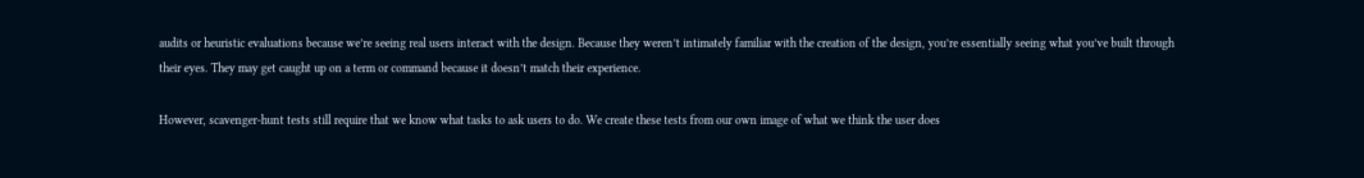audits or heuristic evaluations because we’re seeing real users interact with the design. Because they weren’t intimately familiar with the creation of the design, you’re essentially seeing what you’ve built through their eyes. They may get caught up on a term or command because it doesn’t match their experience.

However, scavenger-hunt tests still require that we know what tasks to ask users to do. We create these tests from our own image of what we think the user does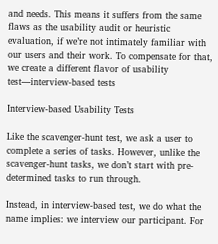and needs. This means it suffers from the same flaws as the usability audit or heuristic evaluation, if we’re not intimately familiar with our users and their work. To compensate for that, we create a different flavor of usability test—interview-based tests

Interview-based Usability Tests

Like the scavenger-hunt test, we ask a user to complete a series of tasks. However, unlike the scavenger-hunt tasks, we don’t start with pre-determined tasks to run through.

Instead, in interview-based test, we do what the name implies: we interview our participant. For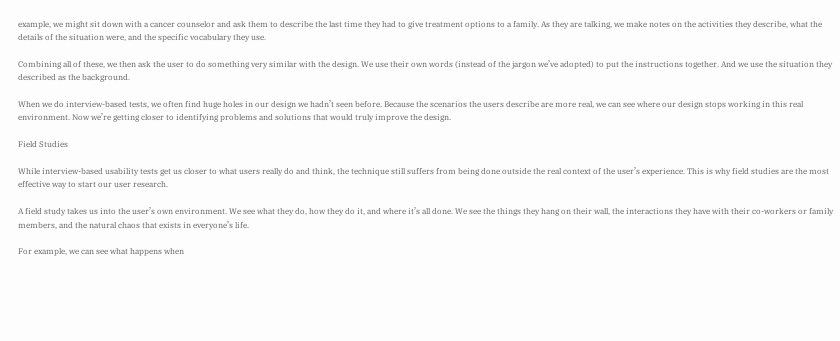example, we might sit down with a cancer counselor and ask them to describe the last time they had to give treatment options to a family. As they are talking, we make notes on the activities they describe, what the details of the situation were, and the specific vocabulary they use.

Combining all of these, we then ask the user to do something very similar with the design. We use their own words (instead of the jargon we’ve adopted) to put the instructions together. And we use the situation they described as the background.

When we do interview-based tests, we often find huge holes in our design we hadn’t seen before. Because the scenarios the users describe are more real, we can see where our design stops working in this real environment. Now we’re getting closer to identifying problems and solutions that would truly improve the design.

Field Studies

While interview-based usability tests get us closer to what users really do and think, the technique still suffers from being done outside the real context of the user’s experience. This is why field studies are the most effective way to start our user research.

A field study takes us into the user’s own environment. We see what they do, how they do it, and where it’s all done. We see the things they hang on their wall, the interactions they have with their co-workers or family members, and the natural chaos that exists in everyone’s life.

For example, we can see what happens when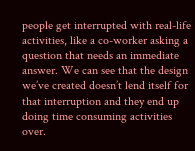people get interrupted with real-life activities, like a co-worker asking a question that needs an immediate answer. We can see that the design we’ve created doesn’t lend itself for that interruption and they end up doing time consuming activities over.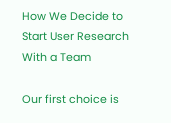How We Decide to Start User Research With a Team

Our first choice is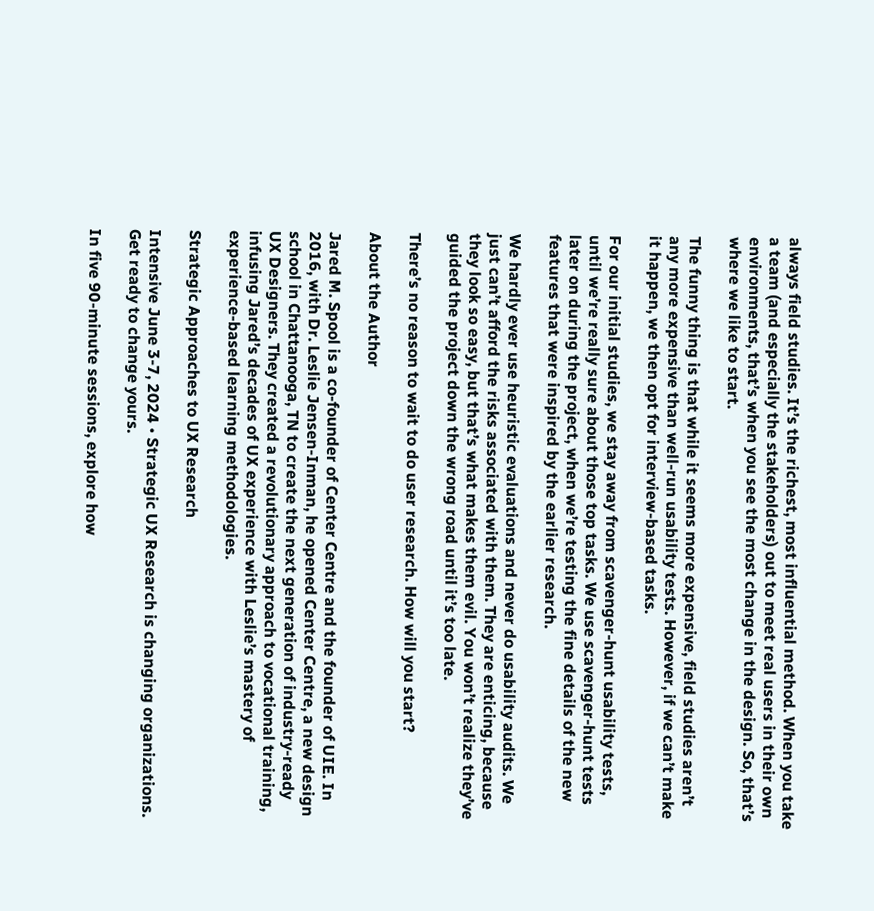always field studies. It’s the richest, most influential method. When you take a team (and especially the stakeholders) out to meet real users in their own environments, that’s when you see the most change in the design. So, that’s where we like to start.

The funny thing is that while it seems more expensive, field studies aren’t any more expensive than well-run usability tests. However, if we can’t make it happen, we then opt for interview-based tasks.

For our initial studies, we stay away from scavenger-hunt usability tests, until we’re really sure about those top tasks. We use scavenger-hunt tests later on during the project, when we’re testing the fine details of the new features that were inspired by the earlier research.

We hardly ever use heuristic evaluations and never do usability audits. We just can’t afford the risks associated with them. They are enticing, because they look so easy, but that’s what makes them evil. You won’t realize they’ve guided the project down the wrong road until it’s too late.

There’s no reason to wait to do user research. How will you start?

About the Author

Jared M. Spool is a co-founder of Center Centre and the founder of UIE. In 2016, with Dr. Leslie Jensen-Inman, he opened Center Centre, a new design school in Chattanooga, TN to create the next generation of industry-ready UX Designers. They created a revolutionary approach to vocational training, infusing Jared’s decades of UX experience with Leslie’s mastery of experience-based learning methodologies.

Strategic Approaches to UX Research

Intensive June 3-7, 2024 • Strategic UX Research is changing organizations. Get ready to change yours.

In five 90-minute sessions, explore how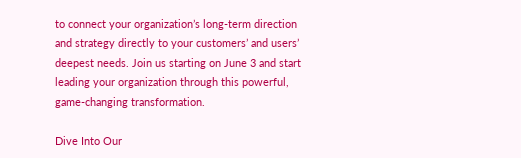to connect your organization’s long-term direction and strategy directly to your customers’ and users’ deepest needs. Join us starting on June 3 and start leading your organization through this powerful, game-changing transformation.

Dive Into Our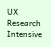UX Research Intensive